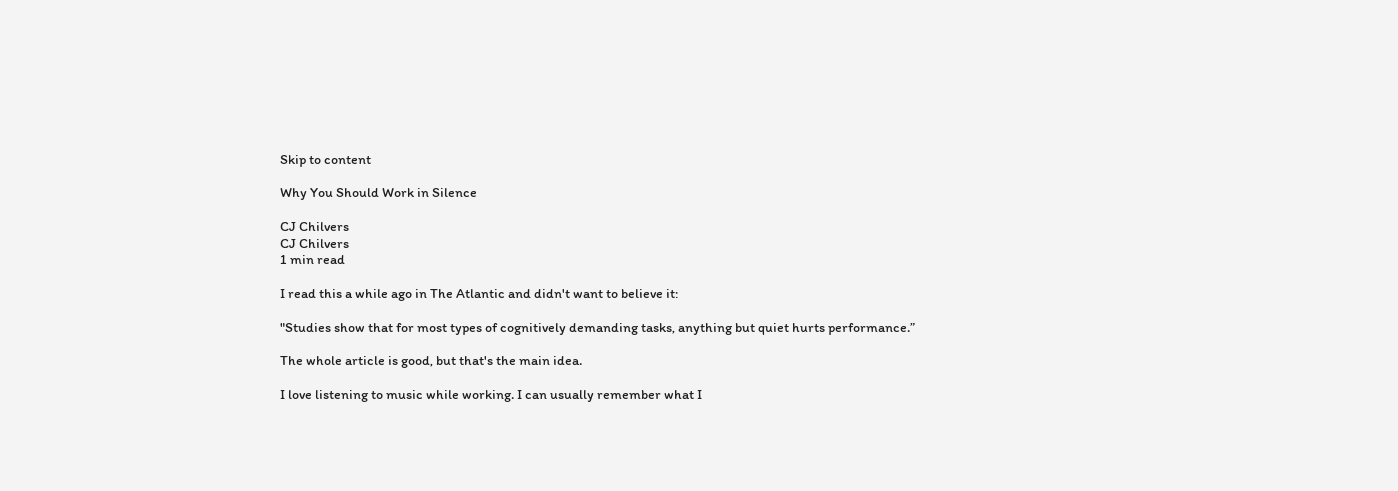Skip to content

Why You Should Work in Silence

CJ Chilvers
CJ Chilvers
1 min read

I read this a while ago in The Atlantic and didn't want to believe it:

"Studies show that for most types of cognitively demanding tasks, anything but quiet hurts performance.”

The whole article is good, but that's the main idea.

I love listening to music while working. I can usually remember what I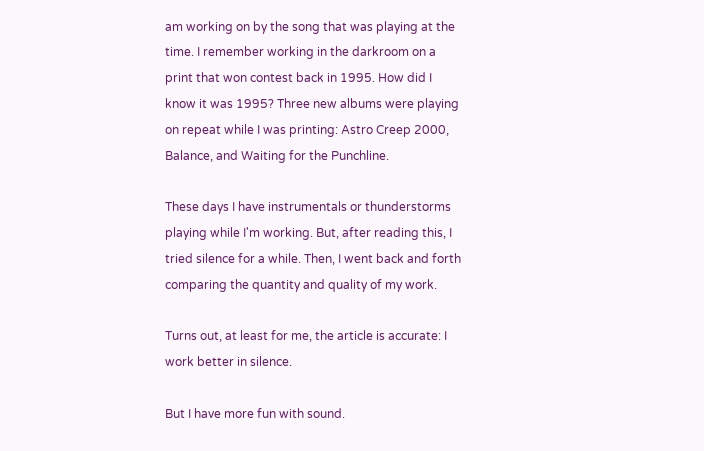am working on by the song that was playing at the time. I remember working in the darkroom on a print that won contest back in 1995. How did I know it was 1995? Three new albums were playing on repeat while I was printing: Astro Creep 2000, Balance, and Waiting for the Punchline.

These days I have instrumentals or thunderstorms playing while I'm working. But, after reading this, I tried silence for a while. Then, I went back and forth comparing the quantity and quality of my work.

Turns out, at least for me, the article is accurate: I work better in silence.

But I have more fun with sound.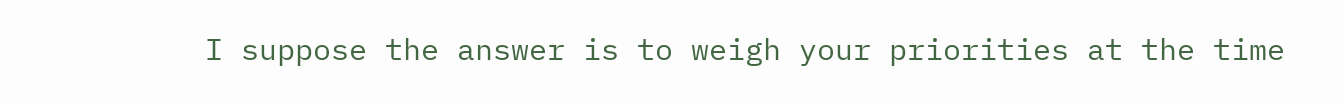I suppose the answer is to weigh your priorities at the time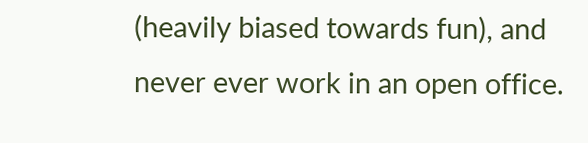(heavily biased towards fun), and never ever work in an open office.